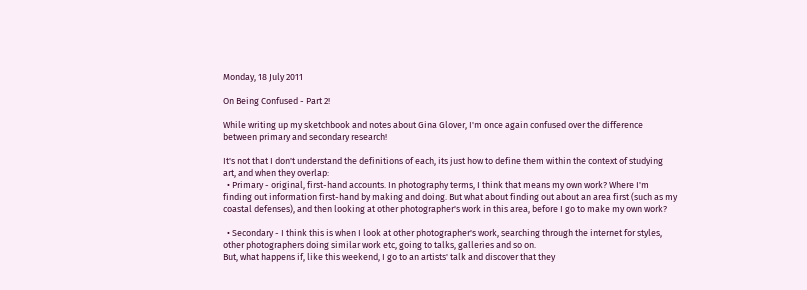Monday, 18 July 2011

On Being Confused - Part 2!

While writing up my sketchbook and notes about Gina Glover, I'm once again confused over the difference between primary and secondary research!

It's not that I don't understand the definitions of each, its just how to define them within the context of studying art, and when they overlap:
  • Primary - original, first-hand accounts. In photography terms, I think that means my own work? Where I'm finding out information first-hand by making and doing. But what about finding out about an area first (such as my coastal defenses), and then looking at other photographer's work in this area, before I go to make my own work?

  • Secondary - I think this is when I look at other photographer's work, searching through the internet for styles, other photographers doing similar work etc, going to talks, galleries and so on.
But, what happens if, like this weekend, I go to an artists' talk and discover that they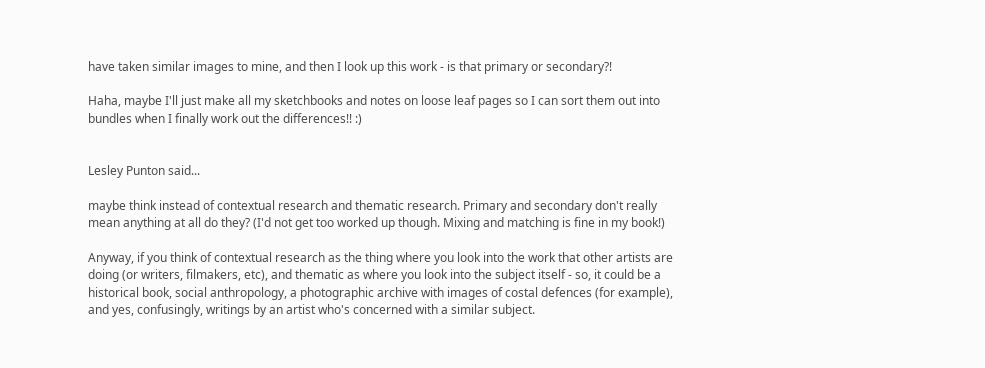have taken similar images to mine, and then I look up this work - is that primary or secondary?!

Haha, maybe I'll just make all my sketchbooks and notes on loose leaf pages so I can sort them out into bundles when I finally work out the differences!! :)


Lesley Punton said...

maybe think instead of contextual research and thematic research. Primary and secondary don't really mean anything at all do they? (I'd not get too worked up though. Mixing and matching is fine in my book!)

Anyway, if you think of contextual research as the thing where you look into the work that other artists are doing (or writers, filmakers, etc), and thematic as where you look into the subject itself - so, it could be a historical book, social anthropology, a photographic archive with images of costal defences (for example), and yes, confusingly, writings by an artist who's concerned with a similar subject.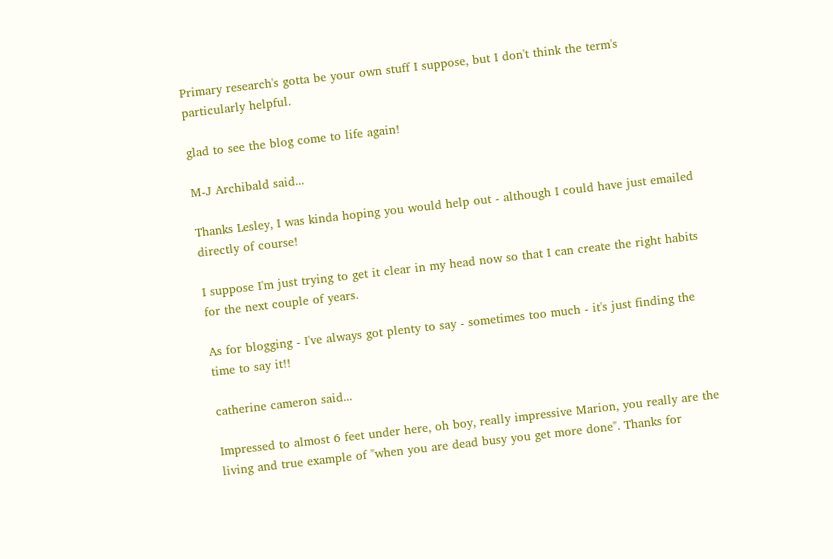Primary research's gotta be your own stuff I suppose, but I don't think the term's particularly helpful.

glad to see the blog come to life again!

M-J Archibald said...

Thanks Lesley, I was kinda hoping you would help out - although I could have just emailed directly of course!

I suppose I'm just trying to get it clear in my head now so that I can create the right habits for the next couple of years.

As for blogging - I've always got plenty to say - sometimes too much - it's just finding the time to say it!!

catherine cameron said...

Impressed to almost 6 feet under here, oh boy, really impressive Marion, you really are the living and true example of "when you are dead busy you get more done". Thanks for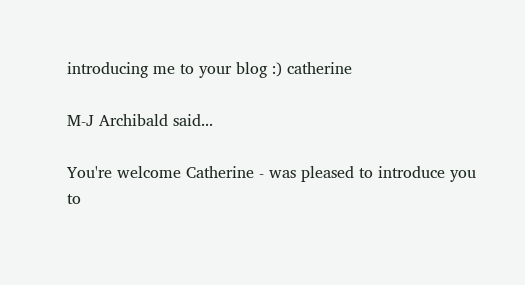introducing me to your blog :) catherine

M-J Archibald said...

You're welcome Catherine - was pleased to introduce you to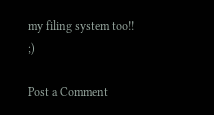my filing system too!! ;)

Post a Comment